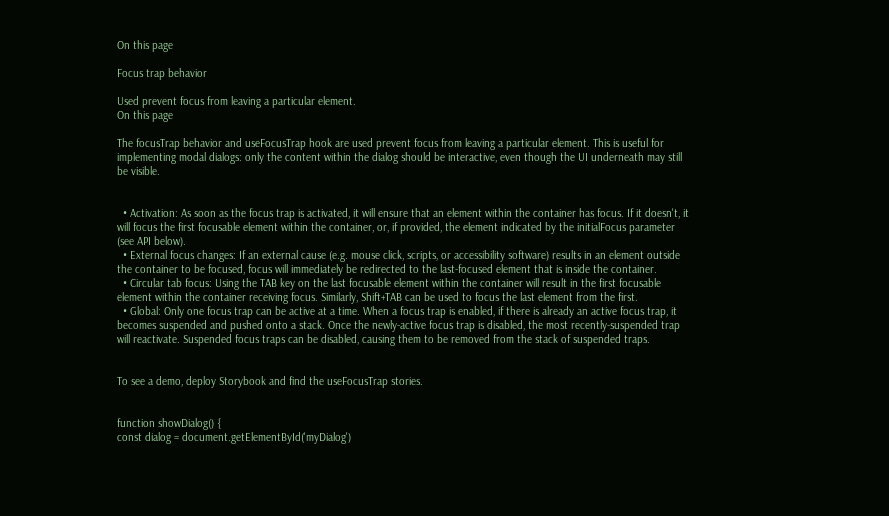On this page

Focus trap behavior

Used prevent focus from leaving a particular element.
On this page

The focusTrap behavior and useFocusTrap hook are used prevent focus from leaving a particular element. This is useful for implementing modal dialogs: only the content within the dialog should be interactive, even though the UI underneath may still be visible.


  • Activation: As soon as the focus trap is activated, it will ensure that an element within the container has focus. If it doesn't, it will focus the first focusable element within the container, or, if provided, the element indicated by the initialFocus parameter (see API below).
  • External focus changes: If an external cause (e.g. mouse click, scripts, or accessibility software) results in an element outside the container to be focused, focus will immediately be redirected to the last-focused element that is inside the container.
  • Circular tab focus: Using the TAB key on the last focusable element within the container will result in the first focusable element within the container receiving focus. Similarly, Shift+TAB can be used to focus the last element from the first.
  • Global: Only one focus trap can be active at a time. When a focus trap is enabled, if there is already an active focus trap, it becomes suspended and pushed onto a stack. Once the newly-active focus trap is disabled, the most recently-suspended trap will reactivate. Suspended focus traps can be disabled, causing them to be removed from the stack of suspended traps.


To see a demo, deploy Storybook and find the useFocusTrap stories.


function showDialog() {
const dialog = document.getElementById('myDialog')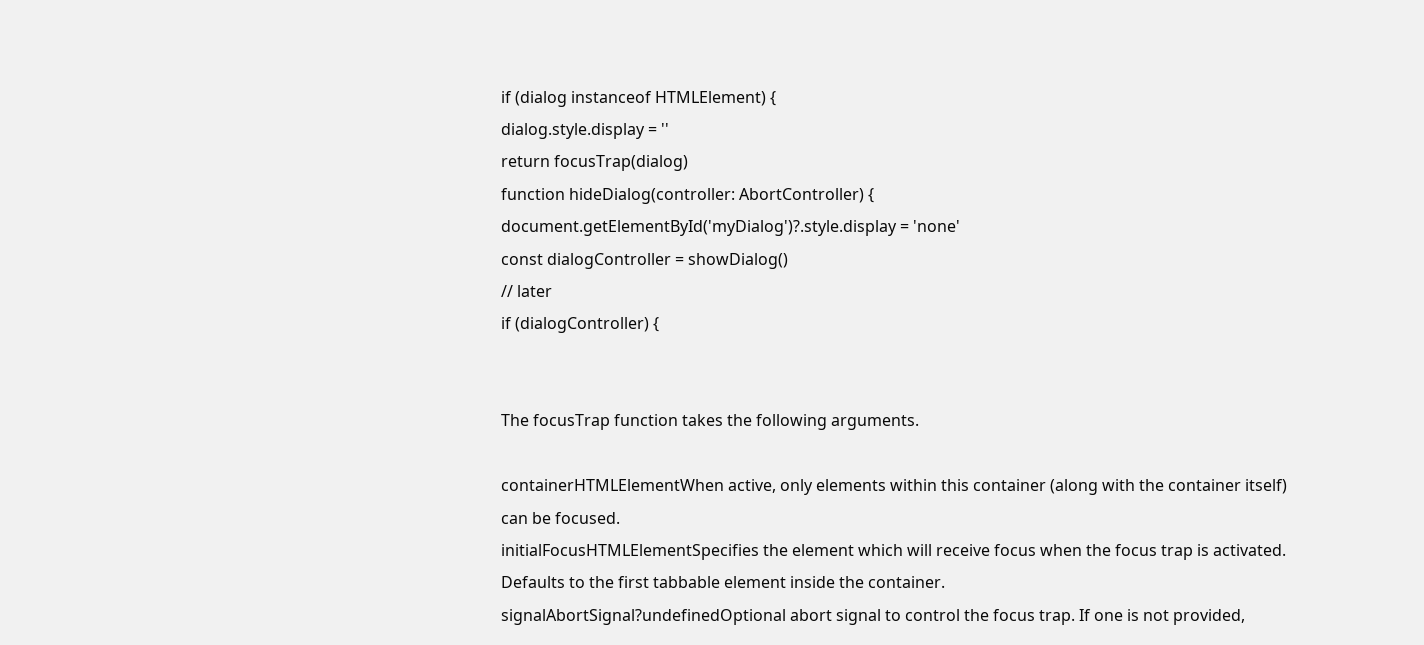if (dialog instanceof HTMLElement) {
dialog.style.display = ''
return focusTrap(dialog)
function hideDialog(controller: AbortController) {
document.getElementById('myDialog')?.style.display = 'none'
const dialogController = showDialog()
// later
if (dialogController) {


The focusTrap function takes the following arguments.

containerHTMLElementWhen active, only elements within this container (along with the container itself) can be focused.
initialFocusHTMLElementSpecifies the element which will receive focus when the focus trap is activated. Defaults to the first tabbable element inside the container.
signalAbortSignal?undefinedOptional abort signal to control the focus trap. If one is not provided,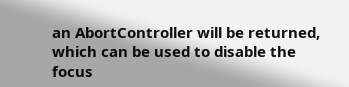an AbortController will be returned, which can be used to disable the focus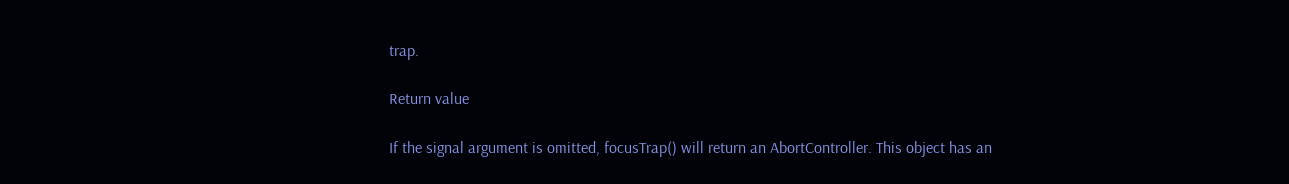trap.

Return value

If the signal argument is omitted, focusTrap() will return an AbortController. This object has an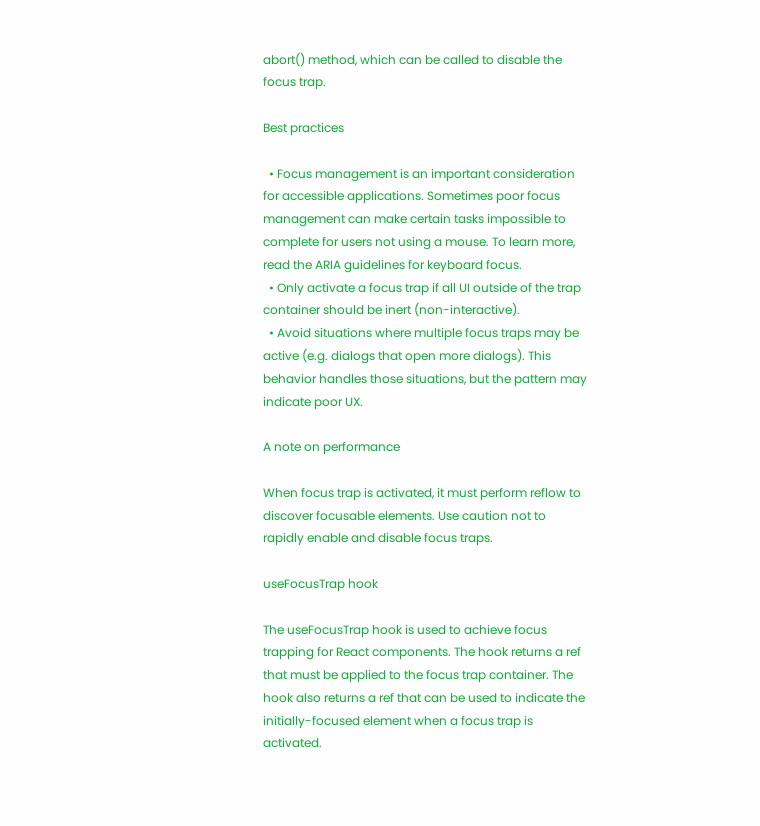abort() method, which can be called to disable the focus trap.

Best practices

  • Focus management is an important consideration for accessible applications. Sometimes poor focus management can make certain tasks impossible to complete for users not using a mouse. To learn more, read the ARIA guidelines for keyboard focus.
  • Only activate a focus trap if all UI outside of the trap container should be inert (non-interactive).
  • Avoid situations where multiple focus traps may be active (e.g. dialogs that open more dialogs). This behavior handles those situations, but the pattern may indicate poor UX.

A note on performance

When focus trap is activated, it must perform reflow to discover focusable elements. Use caution not to rapidly enable and disable focus traps.

useFocusTrap hook

The useFocusTrap hook is used to achieve focus trapping for React components. The hook returns a ref that must be applied to the focus trap container. The hook also returns a ref that can be used to indicate the initially-focused element when a focus trap is activated.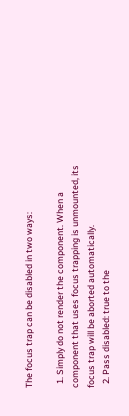The focus trap can be disabled in two ways:

  1. Simply do not render the component. When a component that uses focus trapping is unmounted, its focus trap will be aborted automatically.
  2. Pass disabled: true to the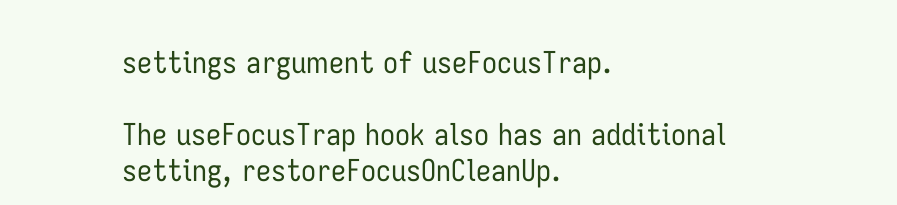settings argument of useFocusTrap.

The useFocusTrap hook also has an additional setting, restoreFocusOnCleanUp.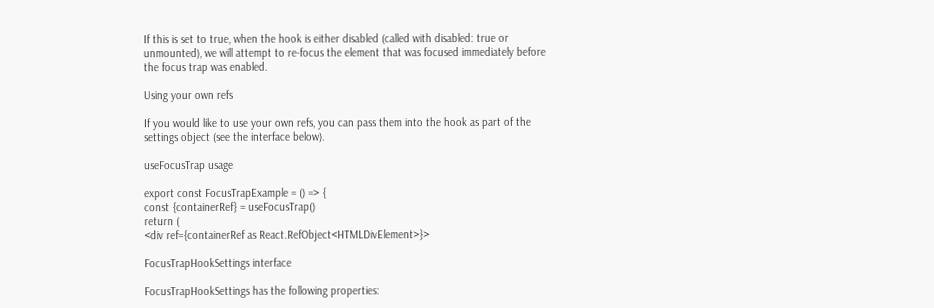If this is set to true, when the hook is either disabled (called with disabled: true or unmounted), we will attempt to re-focus the element that was focused immediately before the focus trap was enabled.

Using your own refs

If you would like to use your own refs, you can pass them into the hook as part of the settings object (see the interface below).

useFocusTrap usage

export const FocusTrapExample = () => {
const {containerRef} = useFocusTrap()
return (
<div ref={containerRef as React.RefObject<HTMLDivElement>}>

FocusTrapHookSettings interface

FocusTrapHookSettings has the following properties: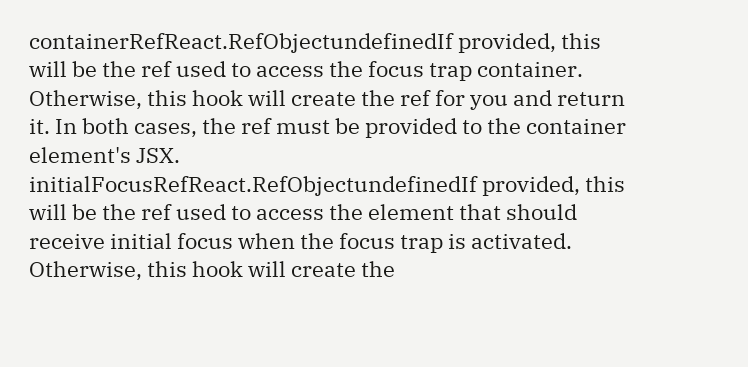containerRefReact.RefObjectundefinedIf provided, this will be the ref used to access the focus trap container. Otherwise, this hook will create the ref for you and return it. In both cases, the ref must be provided to the container element's JSX.
initialFocusRefReact.RefObjectundefinedIf provided, this will be the ref used to access the element that should receive initial focus when the focus trap is activated. Otherwise, this hook will create the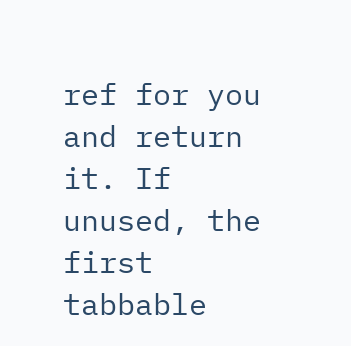ref for you and return it. If unused, the first tabbable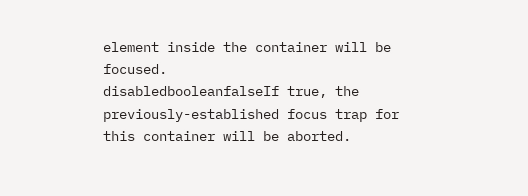element inside the container will be focused.
disabledbooleanfalseIf true, the previously-established focus trap for this container will be aborted.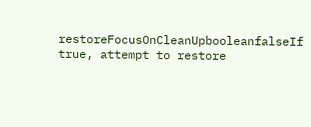restoreFocusOnCleanUpbooleanfalseIf true, attempt to restore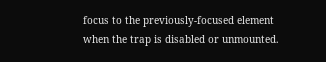focus to the previously-focused element when the trap is disabled or unmounted.